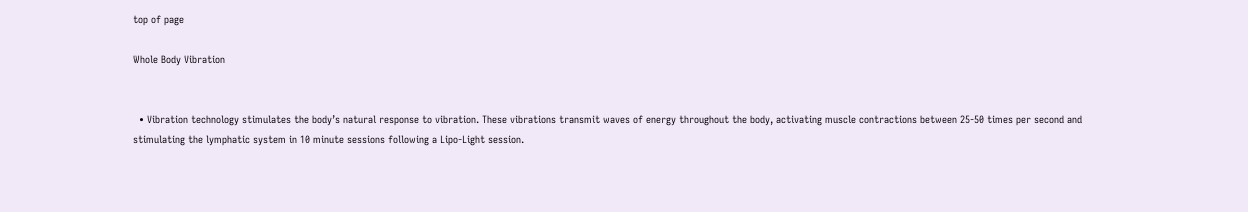top of page

Whole Body Vibration


  • Vibration technology stimulates the body’s natural response to vibration. These vibrations transmit waves of energy throughout the body, activating muscle contractions between 25-50 times per second and stimulating the lymphatic system in 10 minute sessions following a Lipo-Light session.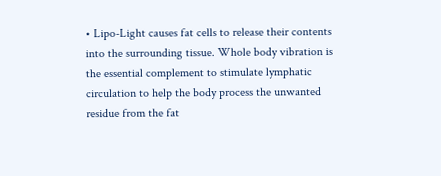• Lipo-Light causes fat cells to release their contents into the surrounding tissue. Whole body vibration is the essential complement to stimulate lymphatic circulation to help the body process the unwanted residue from the fat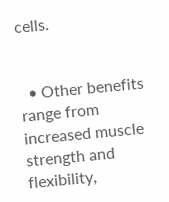cells.


  • Other benefits range from increased muscle strength and flexibility,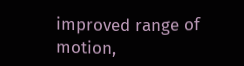improved range of motion,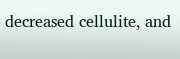decreased cellulite, and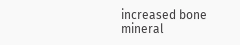increased bone mineral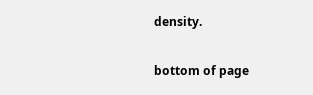density.

bottom of page